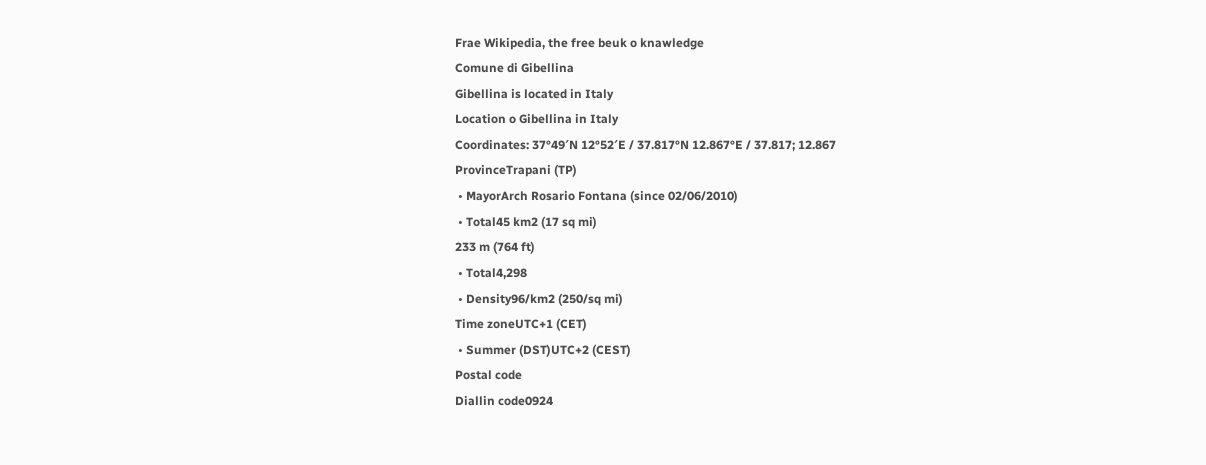Frae Wikipedia, the free beuk o knawledge
Comune di Gibellina
Gibellina is located in Italy
Location o Gibellina in Italy
Coordinates: 37°49′N 12°52′E / 37.817°N 12.867°E / 37.817; 12.867
ProvinceTrapani (TP)
 • MayorArch Rosario Fontana (since 02/06/2010)
 • Total45 km2 (17 sq mi)
233 m (764 ft)
 • Total4,298
 • Density96/km2 (250/sq mi)
Time zoneUTC+1 (CET)
 • Summer (DST)UTC+2 (CEST)
Postal code
Diallin code0924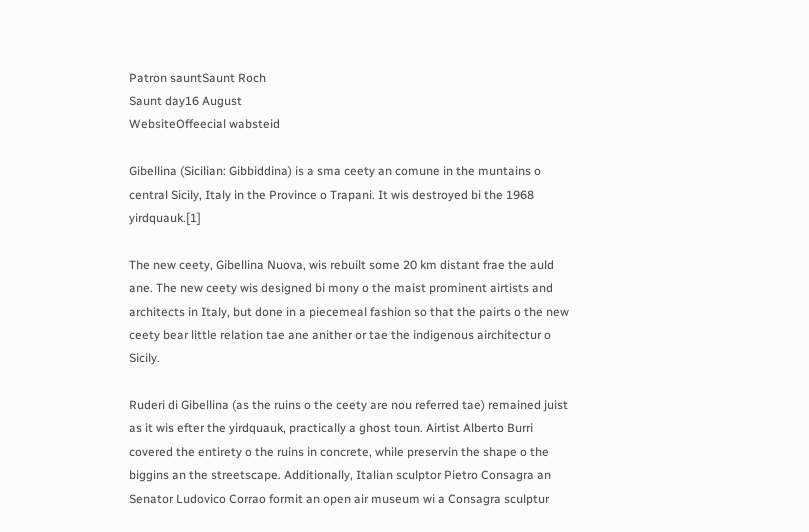Patron sauntSaunt Roch
Saunt day16 August
WebsiteOffeecial wabsteid

Gibellina (Sicilian: Gibbiddina) is a sma ceety an comune in the muntains o central Sicily, Italy in the Province o Trapani. It wis destroyed bi the 1968 yirdquauk.[1]

The new ceety, Gibellina Nuova, wis rebuilt some 20 km distant frae the auld ane. The new ceety wis designed bi mony o the maist prominent airtists and architects in Italy, but done in a piecemeal fashion so that the pairts o the new ceety bear little relation tae ane anither or tae the indigenous airchitectur o Sicily.

Ruderi di Gibellina (as the ruins o the ceety are nou referred tae) remained juist as it wis efter the yirdquauk, practically a ghost toun. Airtist Alberto Burri covered the entirety o the ruins in concrete, while preservin the shape o the biggins an the streetscape. Additionally, Italian sculptor Pietro Consagra an Senator Ludovico Corrao formit an open air museum wi a Consagra sculptur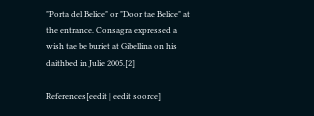"Porta del Belice" or "Door tae Belice" at the entrance. Consagra expressed a wish tae be buriet at Gibellina on his daithbed in Julie 2005.[2]

References[eedit | eedit soorce]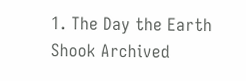1. The Day the Earth Shook Archived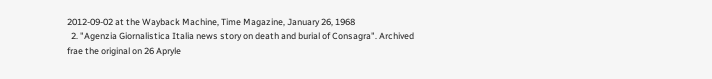2012-09-02 at the Wayback Machine, Time Magazine, January 26, 1968
  2. "Agenzia Giornalistica Italia news story on death and burial of Consagra". Archived frae the original on 26 Apryle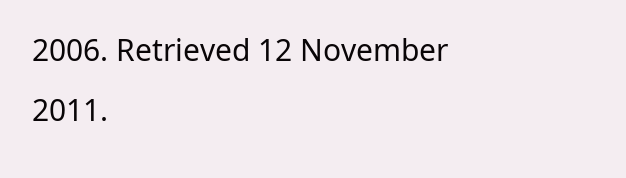2006. Retrieved 12 November 2011.